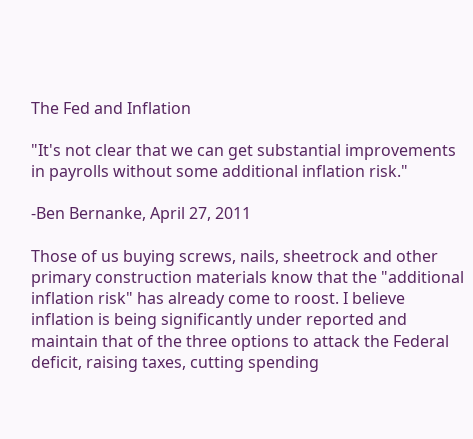The Fed and Inflation

"It's not clear that we can get substantial improvements in payrolls without some additional inflation risk."

-Ben Bernanke, April 27, 2011

Those of us buying screws, nails, sheetrock and other primary construction materials know that the "additional inflation risk" has already come to roost. I believe inflation is being significantly under reported and maintain that of the three options to attack the Federal deficit, raising taxes, cutting spending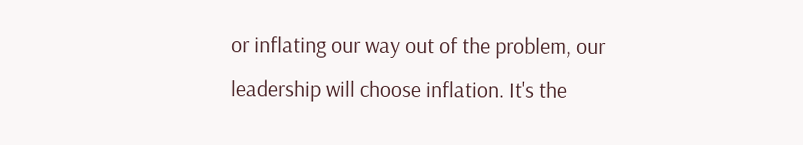or inflating our way out of the problem, our leadership will choose inflation. It's the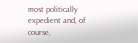most politically expedient and, of course,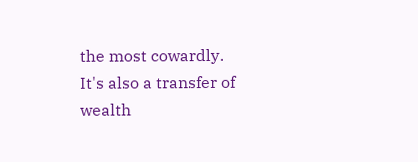the most cowardly. It's also a transfer of wealth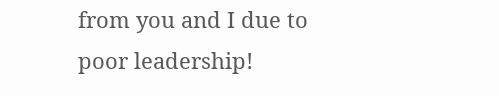from you and I due to poor leadership!